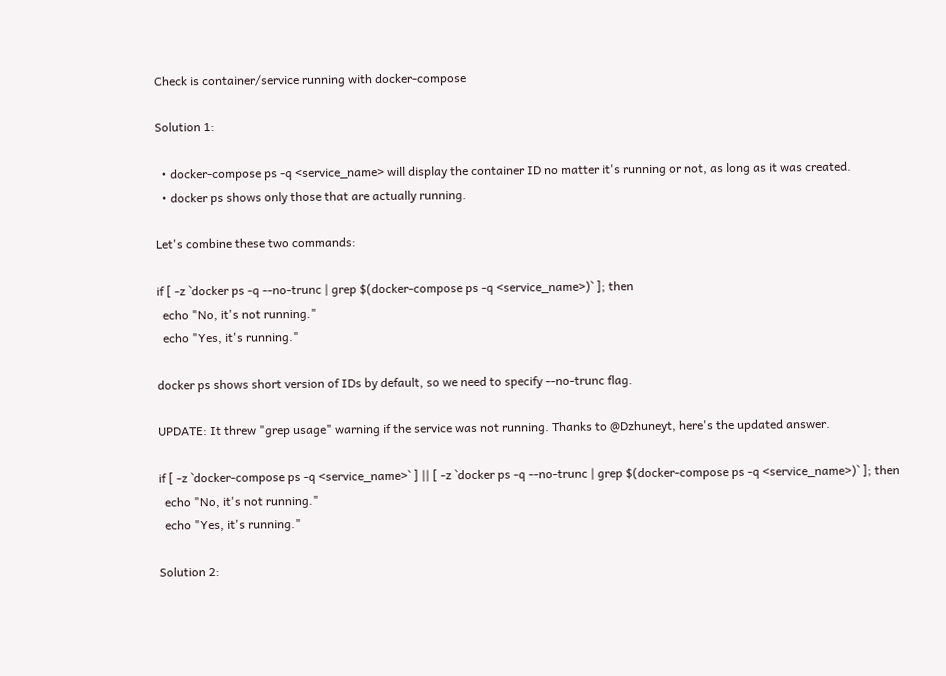Check is container/service running with docker-compose

Solution 1:

  • docker-compose ps -q <service_name> will display the container ID no matter it's running or not, as long as it was created.
  • docker ps shows only those that are actually running.

Let's combine these two commands:

if [ -z `docker ps -q --no-trunc | grep $(docker-compose ps -q <service_name>)` ]; then
  echo "No, it's not running."
  echo "Yes, it's running."

docker ps shows short version of IDs by default, so we need to specify --no-trunc flag.

UPDATE: It threw "grep usage" warning if the service was not running. Thanks to @Dzhuneyt, here's the updated answer.

if [ -z `docker-compose ps -q <service_name>` ] || [ -z `docker ps -q --no-trunc | grep $(docker-compose ps -q <service_name>)` ]; then
  echo "No, it's not running."
  echo "Yes, it's running."

Solution 2: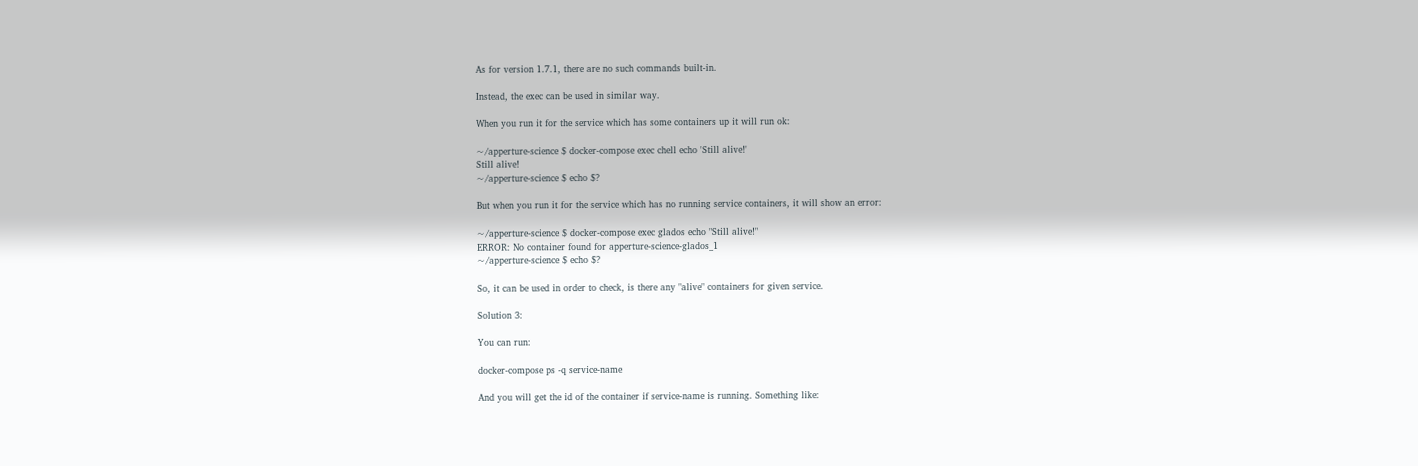As for version 1.7.1, there are no such commands built-in.

Instead, the exec can be used in similar way.

When you run it for the service which has some containers up it will run ok:

~/apperture-science $ docker-compose exec chell echo 'Still alive!'
Still alive!
~/apperture-science $ echo $?

But when you run it for the service which has no running service containers, it will show an error:

~/apperture-science $ docker-compose exec glados echo "Still alive!"
ERROR: No container found for apperture-science-glados_1
~/apperture-science $ echo $?

So, it can be used in order to check, is there any "alive" containers for given service.

Solution 3:

You can run:

docker-compose ps -q service-name

And you will get the id of the container if service-name is running. Something like: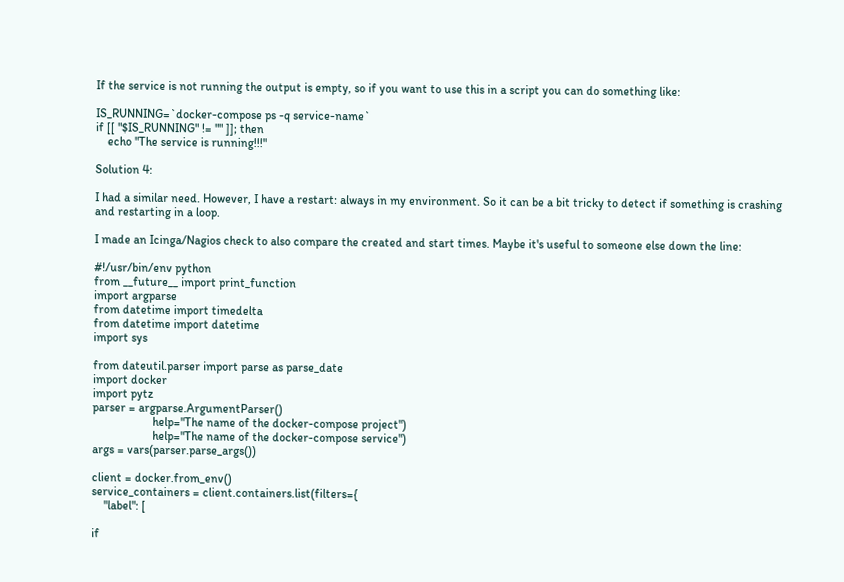If the service is not running the output is empty, so if you want to use this in a script you can do something like:

IS_RUNNING=`docker-compose ps -q service-name`
if [[ "$IS_RUNNING" != "" ]]; then
    echo "The service is running!!!"

Solution 4:

I had a similar need. However, I have a restart: always in my environment. So it can be a bit tricky to detect if something is crashing and restarting in a loop.

I made an Icinga/Nagios check to also compare the created and start times. Maybe it's useful to someone else down the line:

#!/usr/bin/env python
from __future__ import print_function
import argparse
from datetime import timedelta
from datetime import datetime
import sys

from dateutil.parser import parse as parse_date
import docker
import pytz
parser = argparse.ArgumentParser()
                    help="The name of the docker-compose project")
                    help="The name of the docker-compose service")
args = vars(parser.parse_args())

client = docker.from_env()
service_containers = client.containers.list(filters={
    "label": [

if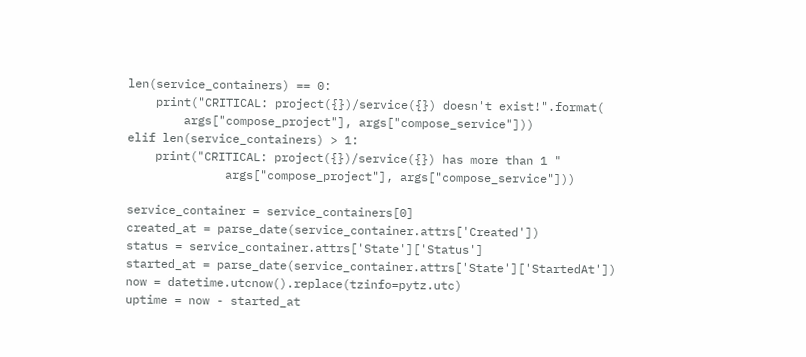len(service_containers) == 0:
    print("CRITICAL: project({})/service({}) doesn't exist!".format(
        args["compose_project"], args["compose_service"]))
elif len(service_containers) > 1:
    print("CRITICAL: project({})/service({}) has more than 1 "
              args["compose_project"], args["compose_service"]))

service_container = service_containers[0]
created_at = parse_date(service_container.attrs['Created'])
status = service_container.attrs['State']['Status']
started_at = parse_date(service_container.attrs['State']['StartedAt'])
now = datetime.utcnow().replace(tzinfo=pytz.utc)
uptime = now - started_at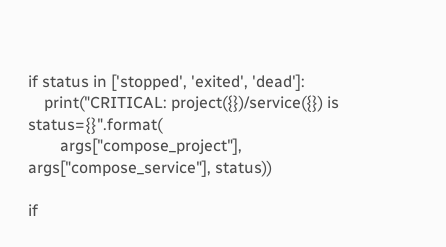if status in ['stopped', 'exited', 'dead']:
    print("CRITICAL: project({})/service({}) is status={}".format(
        args["compose_project"], args["compose_service"], status))

if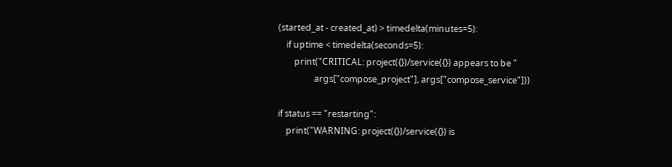(started_at - created_at) > timedelta(minutes=5):
    if uptime < timedelta(seconds=5):
        print("CRITICAL: project({})/service({}) appears to be "
                  args["compose_project"], args["compose_service"]))

if status == "restarting":
    print("WARNING: project({})/service({}) is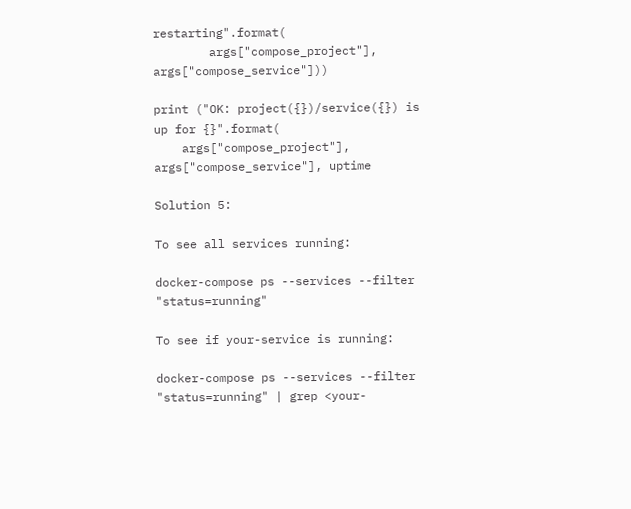restarting".format(
        args["compose_project"], args["compose_service"]))

print ("OK: project({})/service({}) is up for {}".format(
    args["compose_project"], args["compose_service"], uptime

Solution 5:

To see all services running:

docker-compose ps --services --filter "status=running"

To see if your-service is running:

docker-compose ps --services --filter "status=running" | grep <your-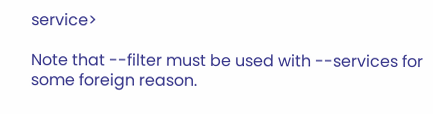service>

Note that --filter must be used with --services for some foreign reason.